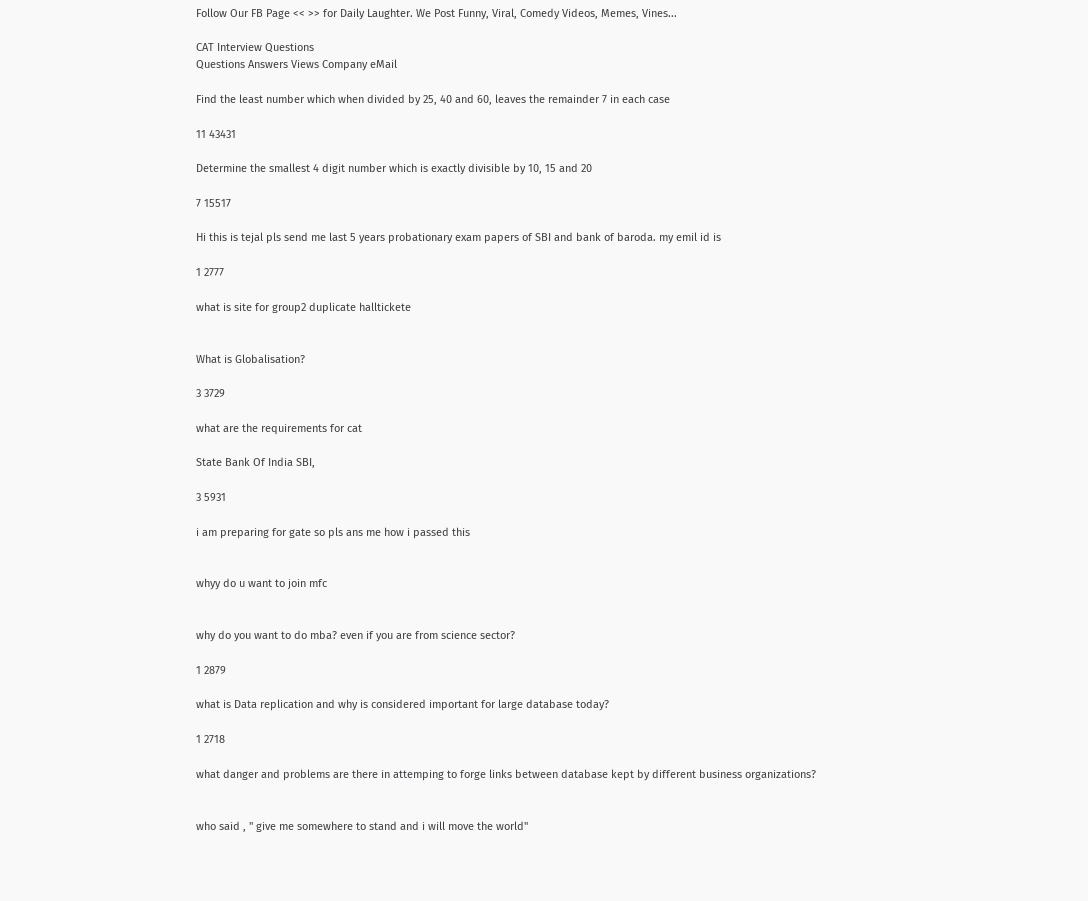Follow Our FB Page << >> for Daily Laughter. We Post Funny, Viral, Comedy Videos, Memes, Vines...

CAT Interview Questions
Questions Answers Views Company eMail

Find the least number which when divided by 25, 40 and 60, leaves the remainder 7 in each case

11 43431

Determine the smallest 4 digit number which is exactly divisible by 10, 15 and 20

7 15517

Hi this is tejal pls send me last 5 years probationary exam papers of SBI and bank of baroda. my emil id is

1 2777

what is site for group2 duplicate halltickete


What is Globalisation?

3 3729

what are the requirements for cat

State Bank Of India SBI,

3 5931

i am preparing for gate so pls ans me how i passed this


whyy do u want to join mfc


why do you want to do mba? even if you are from science sector?

1 2879

what is Data replication and why is considered important for large database today?

1 2718

what danger and problems are there in attemping to forge links between database kept by different business organizations?


who said , " give me somewhere to stand and i will move the world"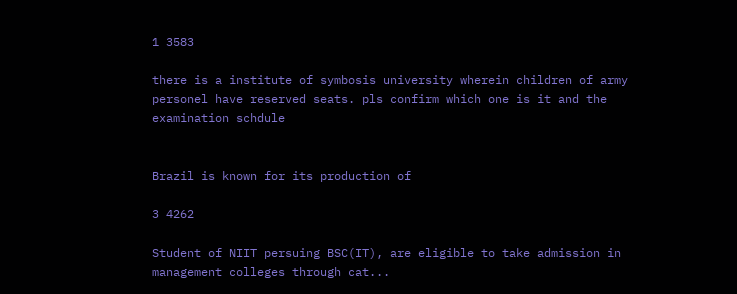1 3583

there is a institute of symbosis university wherein children of army personel have reserved seats. pls confirm which one is it and the examination schdule


Brazil is known for its production of

3 4262

Student of NIIT persuing BSC(IT), are eligible to take admission in management colleges through cat...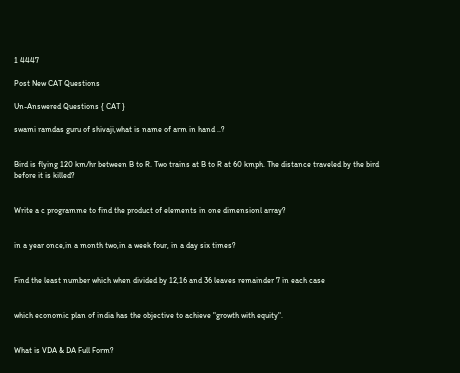1 4447

Post New CAT Questions

Un-Answered Questions { CAT }

swami ramdas guru of shivaji,what is name of arm in hand ..?


Bird is flying 120 km/hr between B to R. Two trains at B to R at 60 kmph. The distance traveled by the bird before it is killed?


Write a c programme to find the product of elements in one dimensionl array?


in a year once,in a month two,in a week four, in a day six times?


Find the least number which when divided by 12,16 and 36 leaves remainder 7 in each case


which economic plan of india has the objective to achieve "growth with equity".


What is VDA & DA Full Form?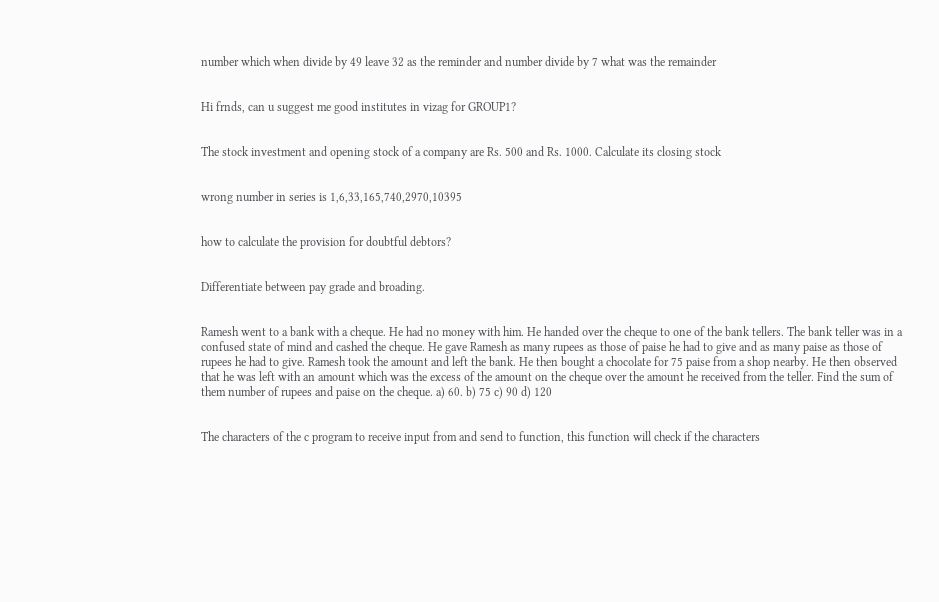number which when divide by 49 leave 32 as the reminder and number divide by 7 what was the remainder


Hi frnds, can u suggest me good institutes in vizag for GROUP1?


The stock investment and opening stock of a company are Rs. 500 and Rs. 1000. Calculate its closing stock


wrong number in series is 1,6,33,165,740,2970,10395


how to calculate the provision for doubtful debtors?


Differentiate between pay grade and broading.


Ramesh went to a bank with a cheque. He had no money with him. He handed over the cheque to one of the bank tellers. The bank teller was in a confused state of mind and cashed the cheque. He gave Ramesh as many rupees as those of paise he had to give and as many paise as those of rupees he had to give. Ramesh took the amount and left the bank. He then bought a chocolate for 75 paise from a shop nearby. He then observed that he was left with an amount which was the excess of the amount on the cheque over the amount he received from the teller. Find the sum of them number of rupees and paise on the cheque. a) 60. b) 75 c) 90 d) 120


The characters of the c program to receive input from and send to function, this function will check if the characters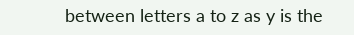between letters a to z as y is the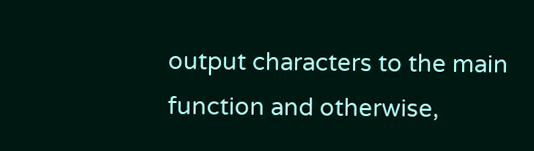output characters to the main function and otherwise,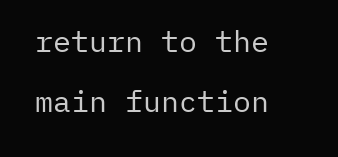return to the main function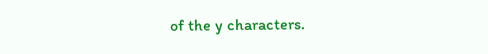of the y characters.